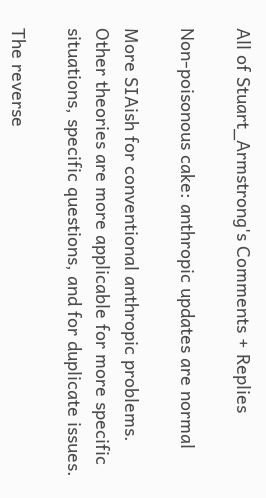All of Stuart_Armstrong's Comments + Replies

Non-poisonous cake: anthropic updates are normal

More SIAish for conventional anthropic problems. Other theories are more applicable for more specific situations, specific questions, and for duplicate issues.

The reverse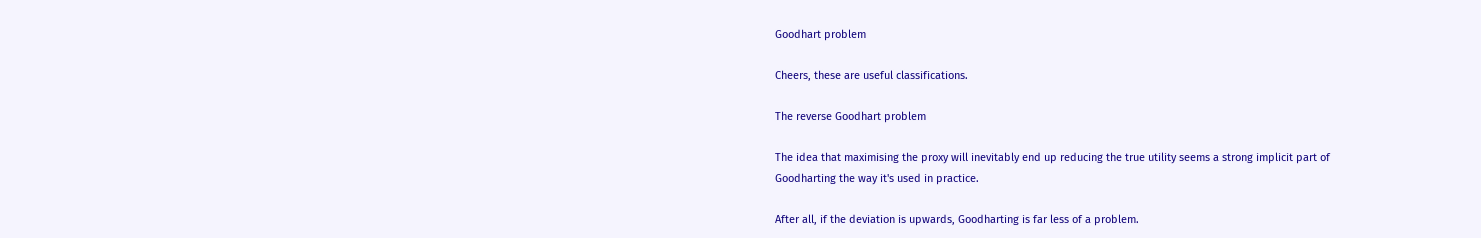Goodhart problem

Cheers, these are useful classifications.

The reverse Goodhart problem

The idea that maximising the proxy will inevitably end up reducing the true utility seems a strong implicit part of Goodharting the way it's used in practice.

After all, if the deviation is upwards, Goodharting is far less of a problem.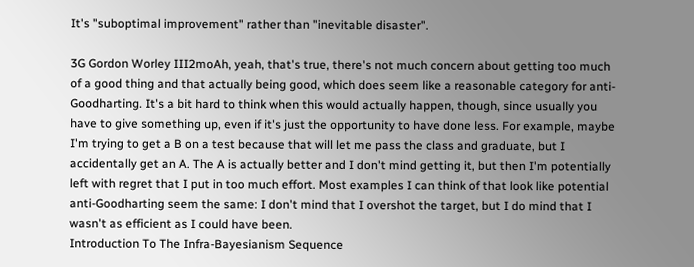It's "suboptimal improvement" rather than "inevitable disaster".

3G Gordon Worley III2moAh, yeah, that's true, there's not much concern about getting too much of a good thing and that actually being good, which does seem like a reasonable category for anti-Goodharting. It's a bit hard to think when this would actually happen, though, since usually you have to give something up, even if it's just the opportunity to have done less. For example, maybe I'm trying to get a B on a test because that will let me pass the class and graduate, but I accidentally get an A. The A is actually better and I don't mind getting it, but then I'm potentially left with regret that I put in too much effort. Most examples I can think of that look like potential anti-Goodharting seem the same: I don't mind that I overshot the target, but I do mind that I wasn't as efficient as I could have been.
Introduction To The Infra-Bayesianism Sequence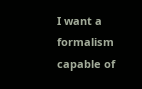I want a formalism capable of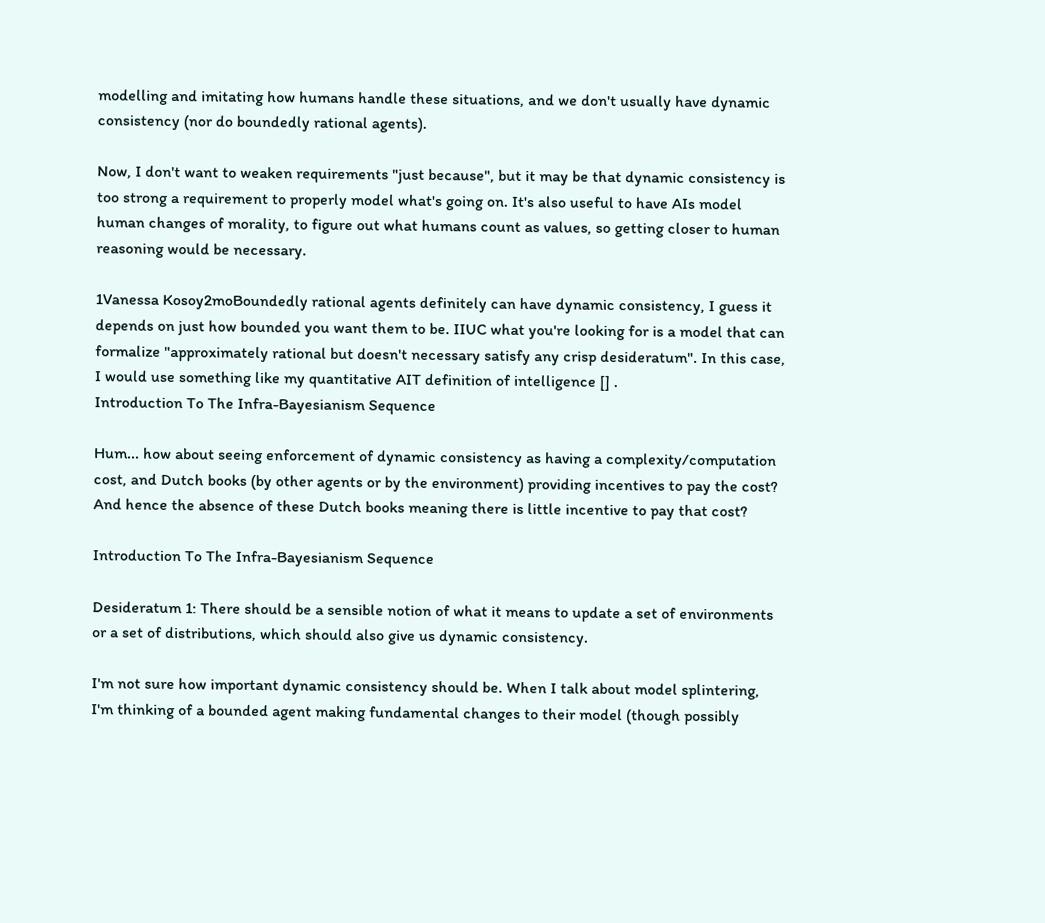modelling and imitating how humans handle these situations, and we don't usually have dynamic consistency (nor do boundedly rational agents).

Now, I don't want to weaken requirements "just because", but it may be that dynamic consistency is too strong a requirement to properly model what's going on. It's also useful to have AIs model human changes of morality, to figure out what humans count as values, so getting closer to human reasoning would be necessary.

1Vanessa Kosoy2moBoundedly rational agents definitely can have dynamic consistency, I guess it depends on just how bounded you want them to be. IIUC what you're looking for is a model that can formalize "approximately rational but doesn't necessary satisfy any crisp desideratum". In this case, I would use something like my quantitative AIT definition of intelligence [] .
Introduction To The Infra-Bayesianism Sequence

Hum... how about seeing enforcement of dynamic consistency as having a complexity/computation cost, and Dutch books (by other agents or by the environment) providing incentives to pay the cost? And hence the absence of these Dutch books meaning there is little incentive to pay that cost?

Introduction To The Infra-Bayesianism Sequence

Desideratum 1: There should be a sensible notion of what it means to update a set of environments or a set of distributions, which should also give us dynamic consistency.

I'm not sure how important dynamic consistency should be. When I talk about model splintering, I'm thinking of a bounded agent making fundamental changes to their model (though possibly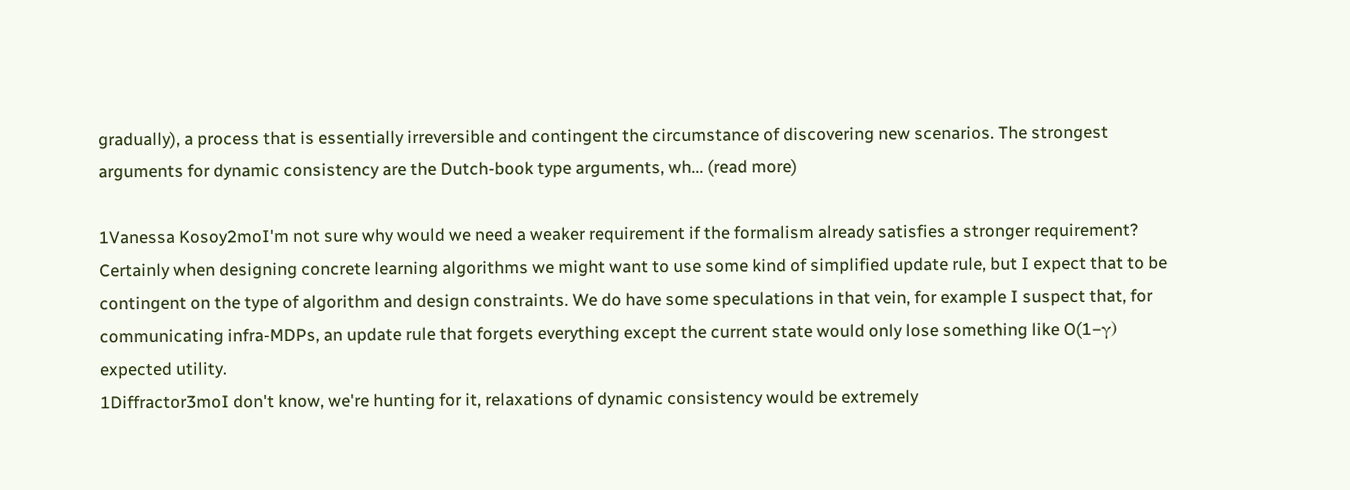gradually), a process that is essentially irreversible and contingent the circumstance of discovering new scenarios. The strongest arguments for dynamic consistency are the Dutch-book type arguments, wh... (read more)

1Vanessa Kosoy2moI'm not sure why would we need a weaker requirement if the formalism already satisfies a stronger requirement? Certainly when designing concrete learning algorithms we might want to use some kind of simplified update rule, but I expect that to be contingent on the type of algorithm and design constraints. We do have some speculations in that vein, for example I suspect that, for communicating infra-MDPs, an update rule that forgets everything except the current state would only lose something like O(1−γ) expected utility.
1Diffractor3moI don't know, we're hunting for it, relaxations of dynamic consistency would be extremely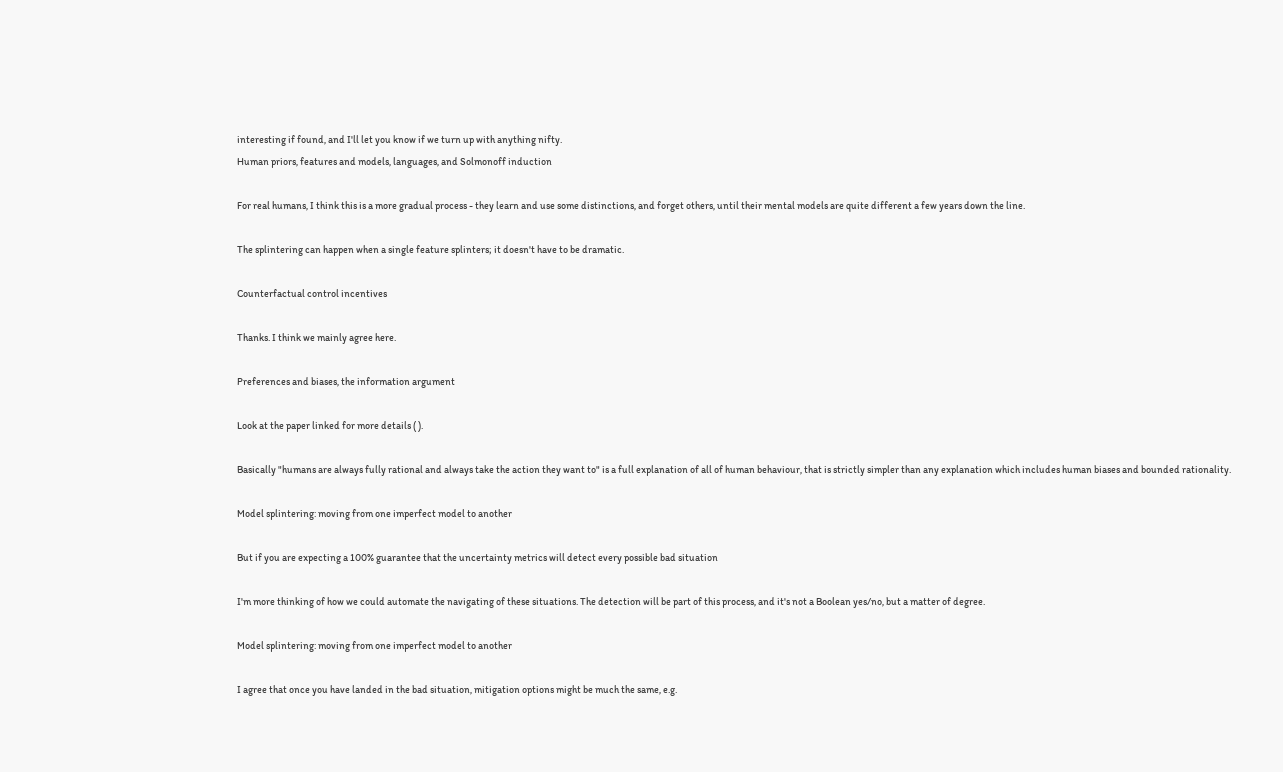interesting if found, and I'll let you know if we turn up with anything nifty.
Human priors, features and models, languages, and Solmonoff induction

For real humans, I think this is a more gradual process - they learn and use some distinctions, and forget others, until their mental models are quite different a few years down the line.

The splintering can happen when a single feature splinters; it doesn't have to be dramatic.

Counterfactual control incentives

Thanks. I think we mainly agree here.

Preferences and biases, the information argument

Look at the paper linked for more details ( ).

Basically "humans are always fully rational and always take the action they want to" is a full explanation of all of human behaviour, that is strictly simpler than any explanation which includes human biases and bounded rationality.

Model splintering: moving from one imperfect model to another

But if you are expecting a 100% guarantee that the uncertainty metrics will detect every possible bad situation

I'm more thinking of how we could automate the navigating of these situations. The detection will be part of this process, and it's not a Boolean yes/no, but a matter of degree.

Model splintering: moving from one imperfect model to another

I agree that once you have landed in the bad situation, mitigation options might be much the same, e.g.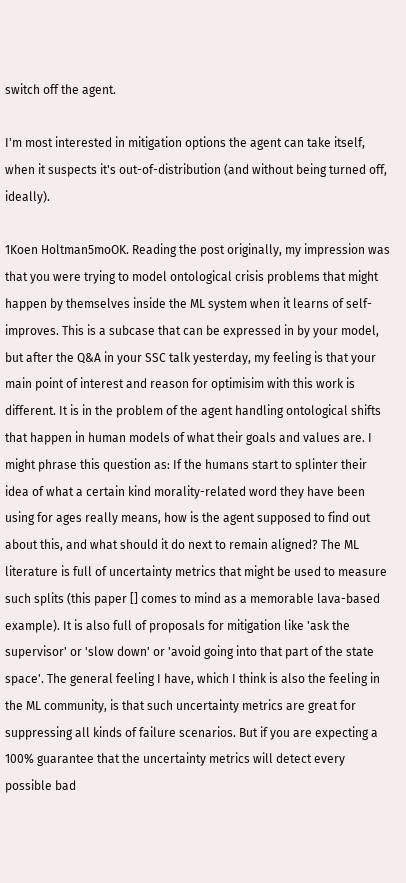switch off the agent.

I'm most interested in mitigation options the agent can take itself, when it suspects it's out-of-distribution (and without being turned off, ideally).

1Koen Holtman5moOK. Reading the post originally, my impression was that you were trying to model ontological crisis problems that might happen by themselves inside the ML system when it learns of self-improves. This is a subcase that can be expressed in by your model, but after the Q&A in your SSC talk yesterday, my feeling is that your main point of interest and reason for optimisim with this work is different. It is in the problem of the agent handling ontological shifts that happen in human models of what their goals and values are. I might phrase this question as: If the humans start to splinter their idea of what a certain kind morality-related word they have been using for ages really means, how is the agent supposed to find out about this, and what should it do next to remain aligned? The ML literature is full of uncertainty metrics that might be used to measure such splits (this paper [] comes to mind as a memorable lava-based example). It is also full of proposals for mitigation like 'ask the supervisor' or 'slow down' or 'avoid going into that part of the state space'. The general feeling I have, which I think is also the feeling in the ML community, is that such uncertainty metrics are great for suppressing all kinds of failure scenarios. But if you are expecting a 100% guarantee that the uncertainty metrics will detect every possible bad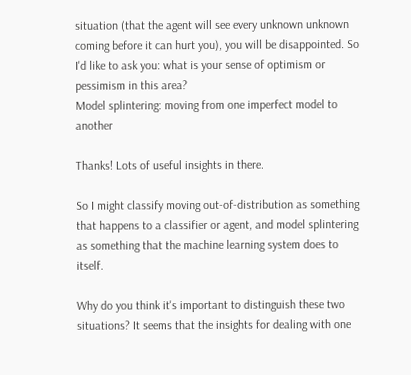situation (that the agent will see every unknown unknown coming before it can hurt you), you will be disappointed. So I'd like to ask you: what is your sense of optimism or pessimism in this area?
Model splintering: moving from one imperfect model to another

Thanks! Lots of useful insights in there.

So I might classify moving out-of-distribution as something that happens to a classifier or agent, and model splintering as something that the machine learning system does to itself.

Why do you think it's important to distinguish these two situations? It seems that the insights for dealing with one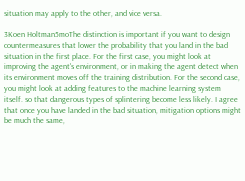situation may apply to the other, and vice versa.

3Koen Holtman5moThe distinction is important if you want to design countermeasures that lower the probability that you land in the bad situation in the first place. For the first case, you might look at improving the agent's environment, or in making the agent detect when its environment moves off the training distribution. For the second case, you might look at adding features to the machine learning system itself. so that dangerous types of splintering become less likely. I agree that once you have landed in the bad situation, mitigation options might be much the same,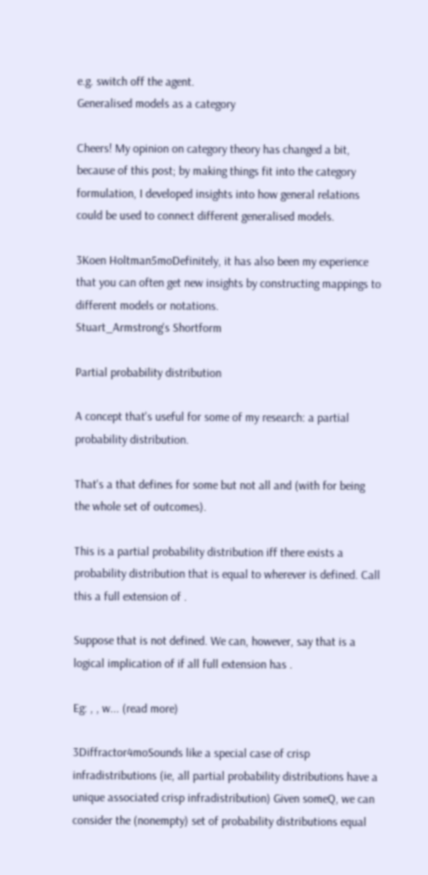e.g. switch off the agent.
Generalised models as a category

Cheers! My opinion on category theory has changed a bit, because of this post; by making things fit into the category formulation, I developed insights into how general relations could be used to connect different generalised models.

3Koen Holtman5moDefinitely, it has also been my experience that you can often get new insights by constructing mappings to different models or notations.
Stuart_Armstrong's Shortform

Partial probability distribution

A concept that's useful for some of my research: a partial probability distribution.

That's a that defines for some but not all and (with for being the whole set of outcomes).

This is a partial probability distribution iff there exists a probability distribution that is equal to wherever is defined. Call this a full extension of .

Suppose that is not defined. We can, however, say that is a logical implication of if all full extension has .

Eg: , , w... (read more)

3Diffractor4moSounds like a special case of crisp infradistributions (ie, all partial probability distributions have a unique associated crisp infradistribution) Given someQ, we can consider the (nonempty) set of probability distributions equal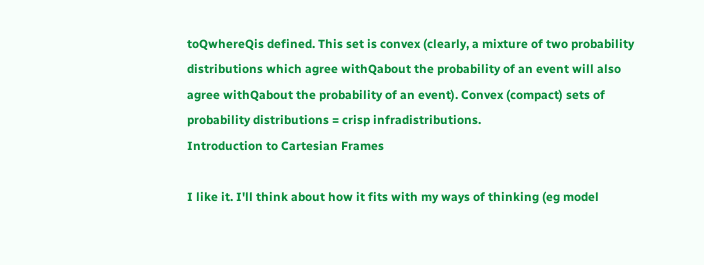toQwhereQis defined. This set is convex (clearly, a mixture of two probability distributions which agree withQabout the probability of an event will also agree withQabout the probability of an event). Convex (compact) sets of probability distributions = crisp infradistributions.
Introduction to Cartesian Frames

I like it. I'll think about how it fits with my ways of thinking (eg model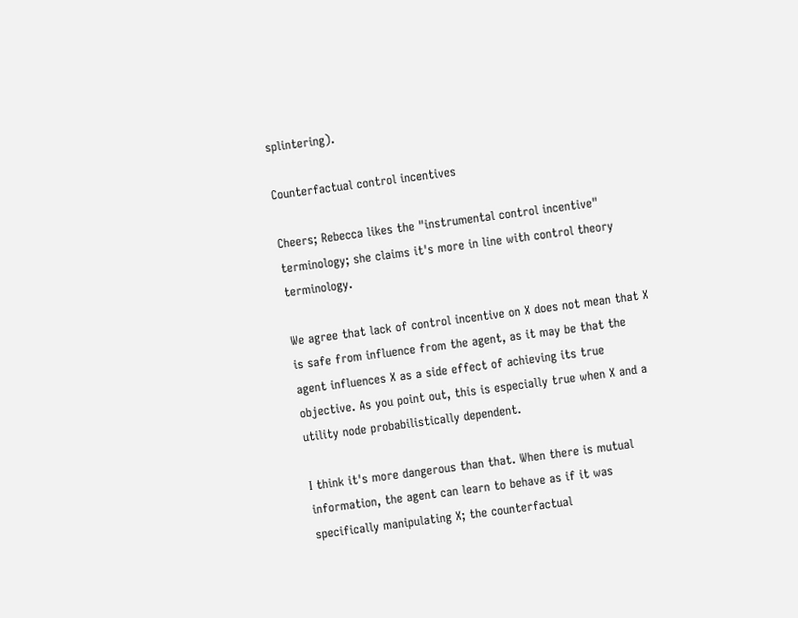splintering).

Counterfactual control incentives

Cheers; Rebecca likes the "instrumental control incentive" terminology; she claims it's more in line with control theory terminology.

We agree that lack of control incentive on X does not mean that X is safe from influence from the agent, as it may be that the agent influences X as a side effect of achieving its true objective. As you point out, this is especially true when X and a utility node probabilistically dependent.

I think it's more dangerous than that. When there is mutual information, the agent can learn to behave as if it was specifically manipulating X; the counterfactual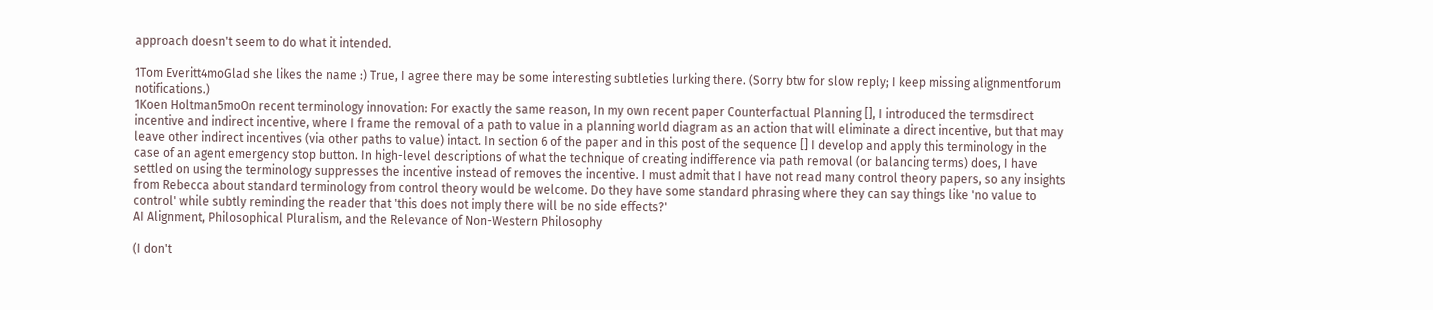approach doesn't seem to do what it intended.

1Tom Everitt4moGlad she likes the name :) True, I agree there may be some interesting subtleties lurking there. (Sorry btw for slow reply; I keep missing alignmentforum notifications.)
1Koen Holtman5moOn recent terminology innovation: For exactly the same reason, In my own recent paper Counterfactual Planning [], I introduced the termsdirect incentive and indirect incentive, where I frame the removal of a path to value in a planning world diagram as an action that will eliminate a direct incentive, but that may leave other indirect incentives (via other paths to value) intact. In section 6 of the paper and in this post of the sequence [] I develop and apply this terminology in the case of an agent emergency stop button. In high-level descriptions of what the technique of creating indifference via path removal (or balancing terms) does, I have settled on using the terminology suppresses the incentive instead of removes the incentive. I must admit that I have not read many control theory papers, so any insights from Rebecca about standard terminology from control theory would be welcome. Do they have some standard phrasing where they can say things like 'no value to control' while subtly reminding the reader that 'this does not imply there will be no side effects?'
AI Alignment, Philosophical Pluralism, and the Relevance of Non-Western Philosophy

(I don't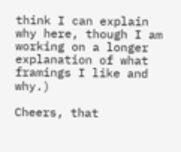think I can explain why here, though I am working on a longer explanation of what framings I like and why.)

Cheers, that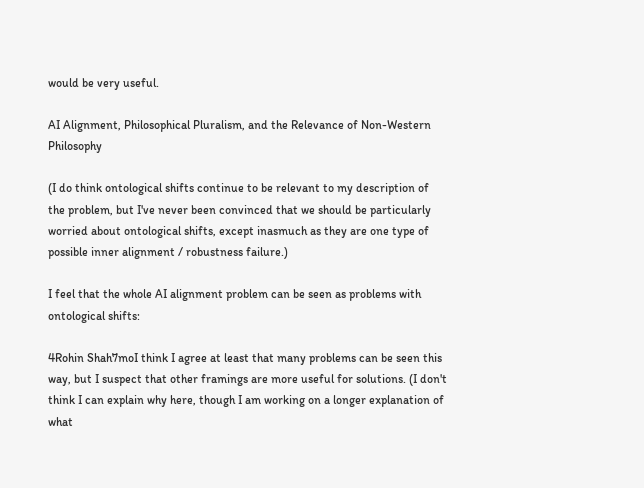would be very useful.

AI Alignment, Philosophical Pluralism, and the Relevance of Non-Western Philosophy

(I do think ontological shifts continue to be relevant to my description of the problem, but I've never been convinced that we should be particularly worried about ontological shifts, except inasmuch as they are one type of possible inner alignment / robustness failure.)

I feel that the whole AI alignment problem can be seen as problems with ontological shifts:

4Rohin Shah7moI think I agree at least that many problems can be seen this way, but I suspect that other framings are more useful for solutions. (I don't think I can explain why here, though I am working on a longer explanation of what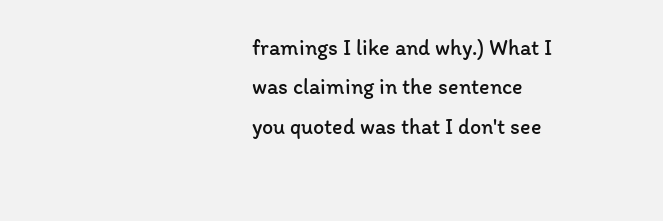framings I like and why.) What I was claiming in the sentence you quoted was that I don't see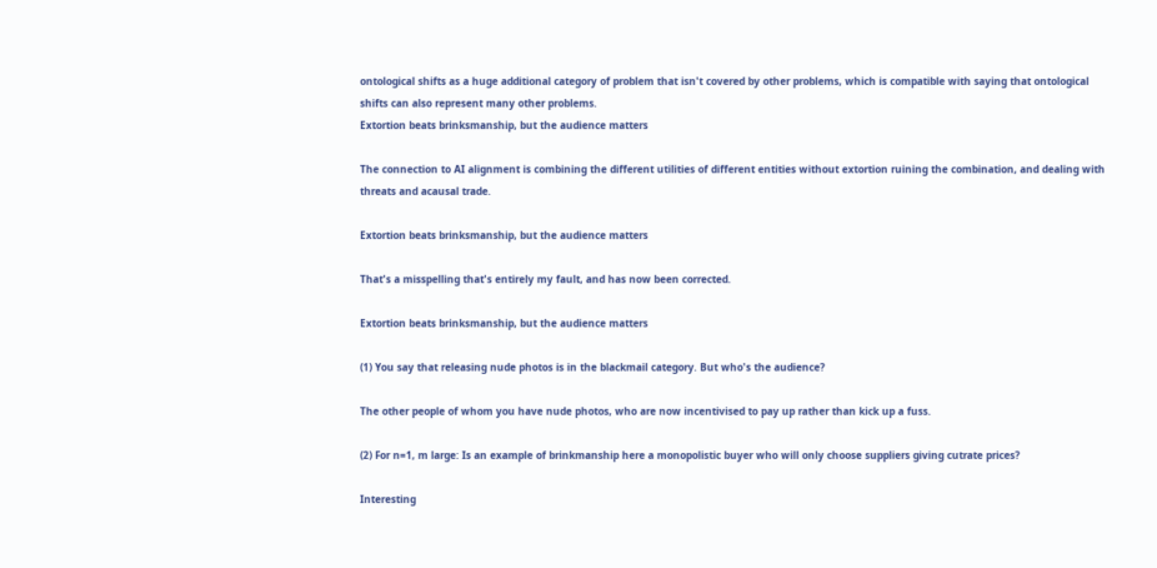ontological shifts as a huge additional category of problem that isn't covered by other problems, which is compatible with saying that ontological shifts can also represent many other problems.
Extortion beats brinksmanship, but the audience matters

The connection to AI alignment is combining the different utilities of different entities without extortion ruining the combination, and dealing with threats and acausal trade.

Extortion beats brinksmanship, but the audience matters

That's a misspelling that's entirely my fault, and has now been corrected.

Extortion beats brinksmanship, but the audience matters

(1) You say that releasing nude photos is in the blackmail category. But who's the audience?

The other people of whom you have nude photos, who are now incentivised to pay up rather than kick up a fuss.

(2) For n=1, m large: Is an example of brinkmanship here a monopolistic buyer who will only choose suppliers giving cutrate prices?

Interesting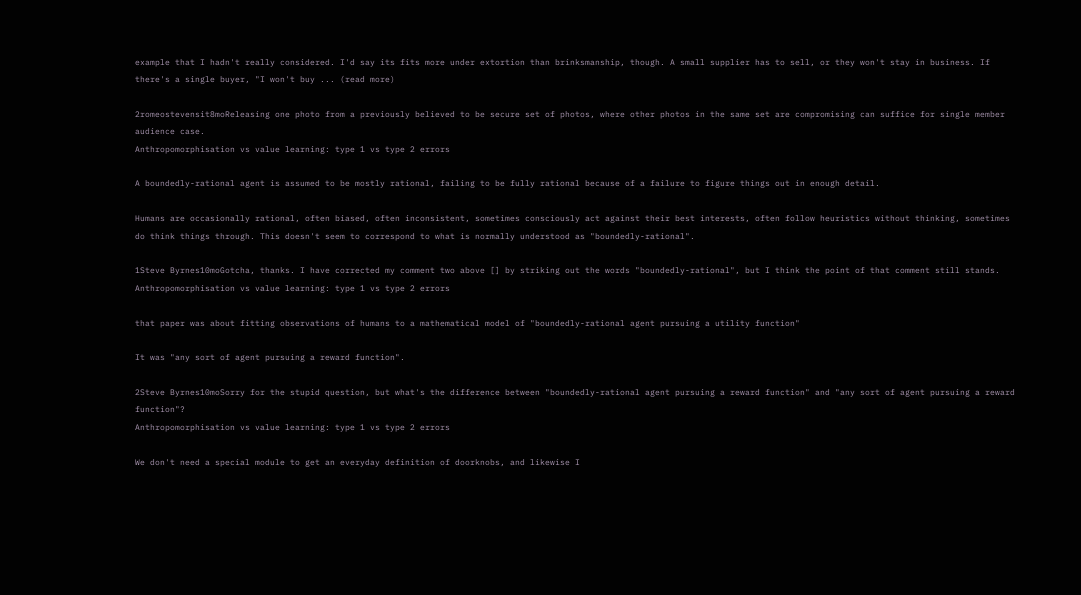example that I hadn't really considered. I'd say its fits more under extortion than brinksmanship, though. A small supplier has to sell, or they won't stay in business. If there's a single buyer, "I won't buy ... (read more)

2romeostevensit8moReleasing one photo from a previously believed to be secure set of photos, where other photos in the same set are compromising can suffice for single member audience case.
Anthropomorphisation vs value learning: type 1 vs type 2 errors

A boundedly-rational agent is assumed to be mostly rational, failing to be fully rational because of a failure to figure things out in enough detail.

Humans are occasionally rational, often biased, often inconsistent, sometimes consciously act against their best interests, often follow heuristics without thinking, sometimes do think things through. This doesn't seem to correspond to what is normally understood as "boundedly-rational".

1Steve Byrnes10moGotcha, thanks. I have corrected my comment two above [] by striking out the words "boundedly-rational", but I think the point of that comment still stands.
Anthropomorphisation vs value learning: type 1 vs type 2 errors

that paper was about fitting observations of humans to a mathematical model of "boundedly-rational agent pursuing a utility function"

It was "any sort of agent pursuing a reward function".

2Steve Byrnes10moSorry for the stupid question, but what's the difference between "boundedly-rational agent pursuing a reward function" and "any sort of agent pursuing a reward function"?
Anthropomorphisation vs value learning: type 1 vs type 2 errors

We don't need a special module to get an everyday definition of doorknobs, and likewise I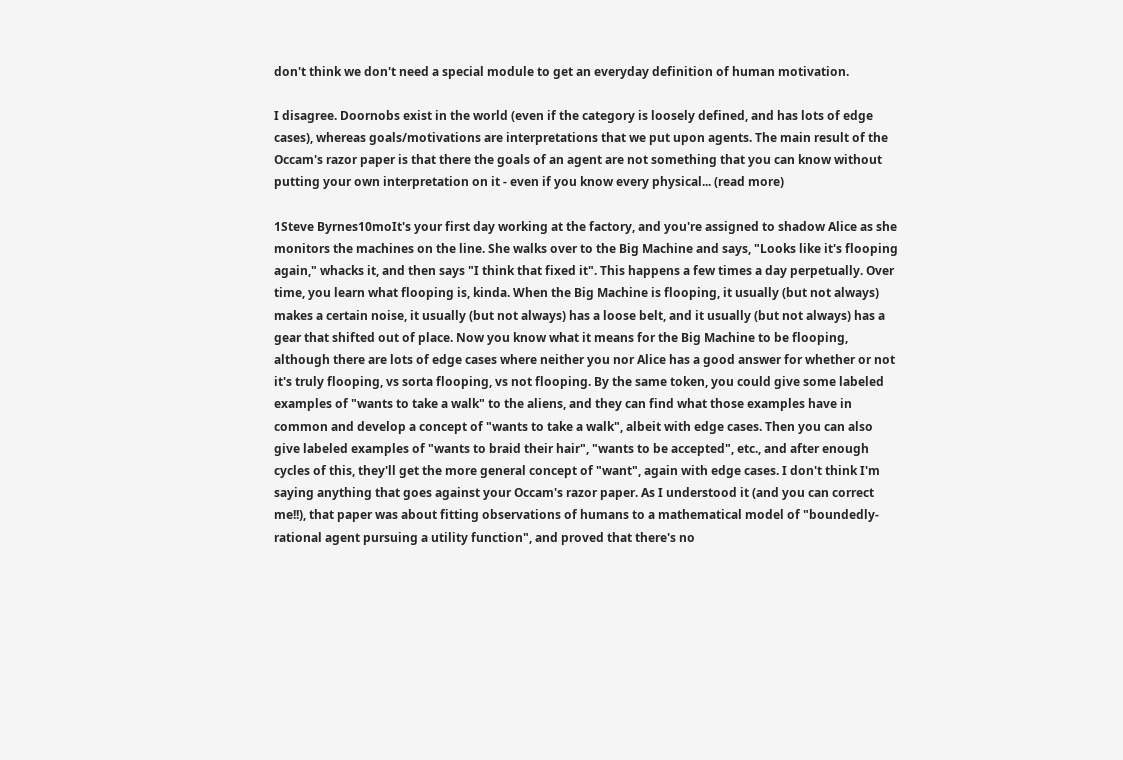don't think we don't need a special module to get an everyday definition of human motivation.

I disagree. Doornobs exist in the world (even if the category is loosely defined, and has lots of edge cases), whereas goals/motivations are interpretations that we put upon agents. The main result of the Occam's razor paper is that there the goals of an agent are not something that you can know without putting your own interpretation on it - even if you know every physical... (read more)

1Steve Byrnes10moIt's your first day working at the factory, and you're assigned to shadow Alice as she monitors the machines on the line. She walks over to the Big Machine and says, "Looks like it's flooping again," whacks it, and then says "I think that fixed it". This happens a few times a day perpetually. Over time, you learn what flooping is, kinda. When the Big Machine is flooping, it usually (but not always) makes a certain noise, it usually (but not always) has a loose belt, and it usually (but not always) has a gear that shifted out of place. Now you know what it means for the Big Machine to be flooping, although there are lots of edge cases where neither you nor Alice has a good answer for whether or not it's truly flooping, vs sorta flooping, vs not flooping. By the same token, you could give some labeled examples of "wants to take a walk" to the aliens, and they can find what those examples have in common and develop a concept of "wants to take a walk", albeit with edge cases. Then you can also give labeled examples of "wants to braid their hair", "wants to be accepted", etc., and after enough cycles of this, they'll get the more general concept of "want", again with edge cases. I don't think I'm saying anything that goes against your Occam's razor paper. As I understood it (and you can correct me!!), that paper was about fitting observations of humans to a mathematical model of "boundedly-rational agent pursuing a utility function", and proved that there's no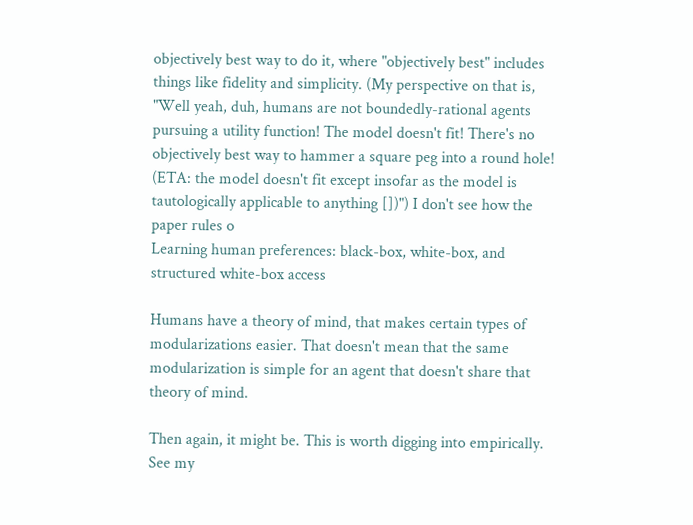objectively best way to do it, where "objectively best" includes things like fidelity and simplicity. (My perspective on that is, "Well yeah, duh, humans are not boundedly-rational agents pursuing a utility function! The model doesn't fit! There's no objectively best way to hammer a square peg into a round hole! (ETA: the model doesn't fit except insofar as the model is tautologically applicable to anything [])") I don't see how the paper rules o
Learning human preferences: black-box, white-box, and structured white-box access

Humans have a theory of mind, that makes certain types of modularizations easier. That doesn't mean that the same modularization is simple for an agent that doesn't share that theory of mind.

Then again, it might be. This is worth digging into empirically. See my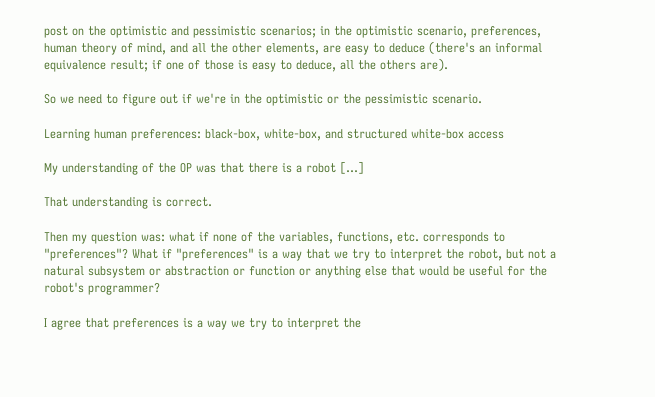post on the optimistic and pessimistic scenarios; in the optimistic scenario, preferences, human theory of mind, and all the other elements, are easy to deduce (there's an informal equivalence result; if one of those is easy to deduce, all the others are).

So we need to figure out if we're in the optimistic or the pessimistic scenario.

Learning human preferences: black-box, white-box, and structured white-box access

My understanding of the OP was that there is a robot [...]

That understanding is correct.

Then my question was: what if none of the variables, functions, etc. corresponds to "preferences"? What if "preferences" is a way that we try to interpret the robot, but not a natural subsystem or abstraction or function or anything else that would be useful for the robot's programmer?

I agree that preferences is a way we try to interpret the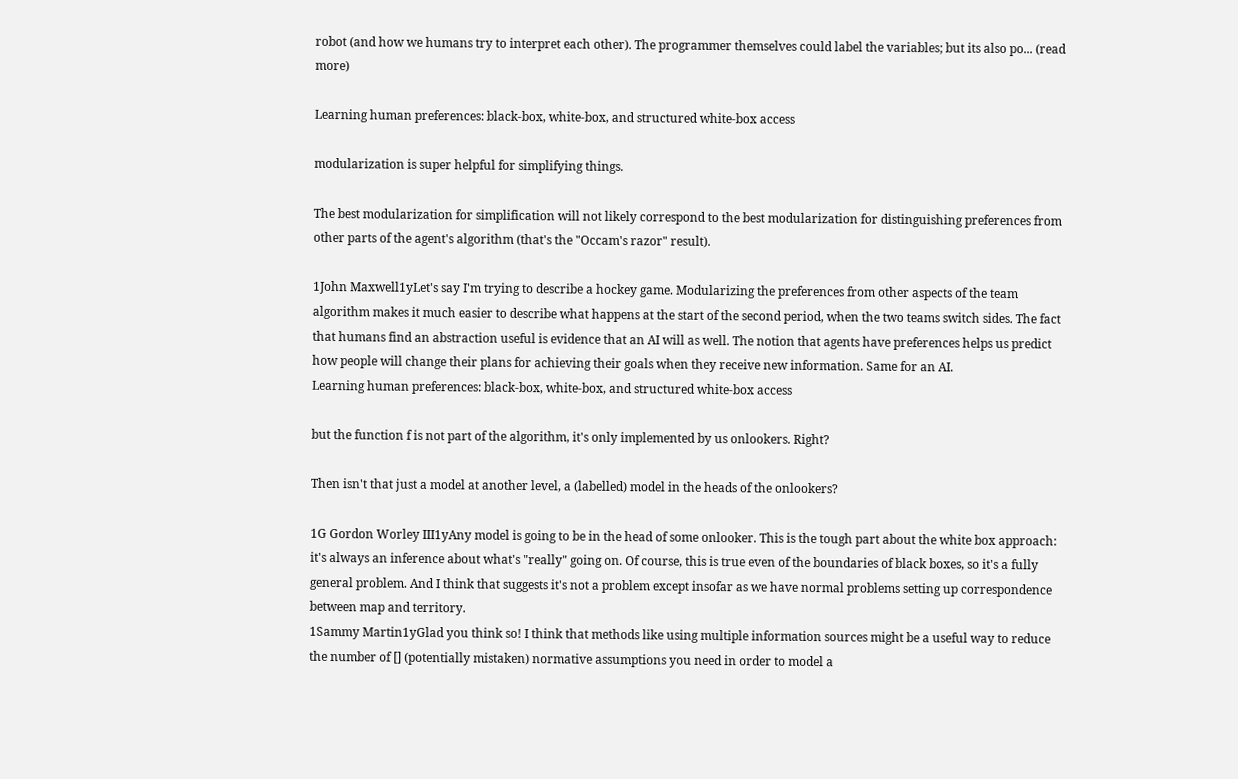robot (and how we humans try to interpret each other). The programmer themselves could label the variables; but its also po... (read more)

Learning human preferences: black-box, white-box, and structured white-box access

modularization is super helpful for simplifying things.

The best modularization for simplification will not likely correspond to the best modularization for distinguishing preferences from other parts of the agent's algorithm (that's the "Occam's razor" result).

1John Maxwell1yLet's say I'm trying to describe a hockey game. Modularizing the preferences from other aspects of the team algorithm makes it much easier to describe what happens at the start of the second period, when the two teams switch sides. The fact that humans find an abstraction useful is evidence that an AI will as well. The notion that agents have preferences helps us predict how people will change their plans for achieving their goals when they receive new information. Same for an AI.
Learning human preferences: black-box, white-box, and structured white-box access

but the function f is not part of the algorithm, it's only implemented by us onlookers. Right?

Then isn't that just a model at another level, a (labelled) model in the heads of the onlookers?

1G Gordon Worley III1yAny model is going to be in the head of some onlooker. This is the tough part about the white box approach: it's always an inference about what's "really" going on. Of course, this is true even of the boundaries of black boxes, so it's a fully general problem. And I think that suggests it's not a problem except insofar as we have normal problems setting up correspondence between map and territory.
1Sammy Martin1yGlad you think so! I think that methods like using multiple information sources might be a useful way to reduce the number of [] (potentially mistaken) normative assumptions you need in order to model a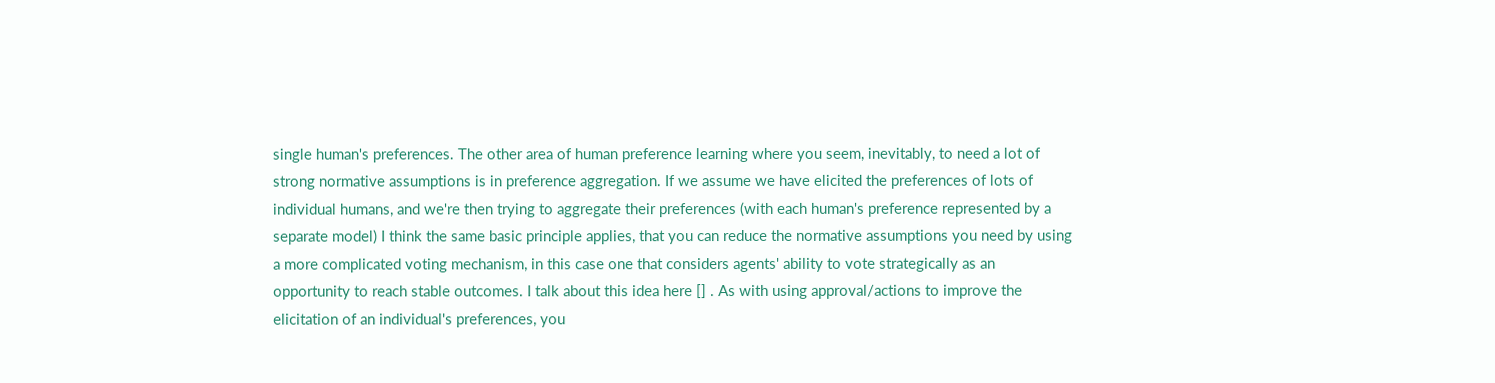single human's preferences. The other area of human preference learning where you seem, inevitably, to need a lot of strong normative assumptions is in preference aggregation. If we assume we have elicited the preferences of lots of individual humans, and we're then trying to aggregate their preferences (with each human's preference represented by a separate model) I think the same basic principle applies, that you can reduce the normative assumptions you need by using a more complicated voting mechanism, in this case one that considers agents' ability to vote strategically as an opportunity to reach stable outcomes. I talk about this idea here [] . As with using approval/actions to improve the elicitation of an individual's preferences, you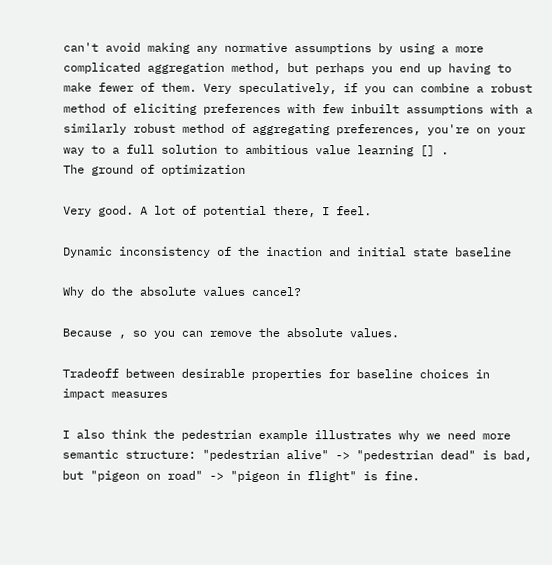can't avoid making any normative assumptions by using a more complicated aggregation method, but perhaps you end up having to make fewer of them. Very speculatively, if you can combine a robust method of eliciting preferences with few inbuilt assumptions with a similarly robust method of aggregating preferences, you're on your way to a full solution to ambitious value learning [] .
The ground of optimization

Very good. A lot of potential there, I feel.

Dynamic inconsistency of the inaction and initial state baseline

Why do the absolute values cancel?

Because , so you can remove the absolute values.

Tradeoff between desirable properties for baseline choices in impact measures

I also think the pedestrian example illustrates why we need more semantic structure: "pedestrian alive" -> "pedestrian dead" is bad, but "pigeon on road" -> "pigeon in flight" is fine.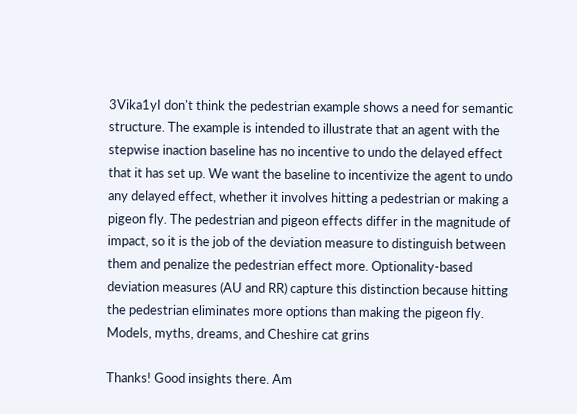3Vika1yI don't think the pedestrian example shows a need for semantic structure. The example is intended to illustrate that an agent with the stepwise inaction baseline has no incentive to undo the delayed effect that it has set up. We want the baseline to incentivize the agent to undo any delayed effect, whether it involves hitting a pedestrian or making a pigeon fly. The pedestrian and pigeon effects differ in the magnitude of impact, so it is the job of the deviation measure to distinguish between them and penalize the pedestrian effect more. Optionality-based deviation measures (AU and RR) capture this distinction because hitting the pedestrian eliminates more options than making the pigeon fly.
Models, myths, dreams, and Cheshire cat grins

Thanks! Good insights there. Am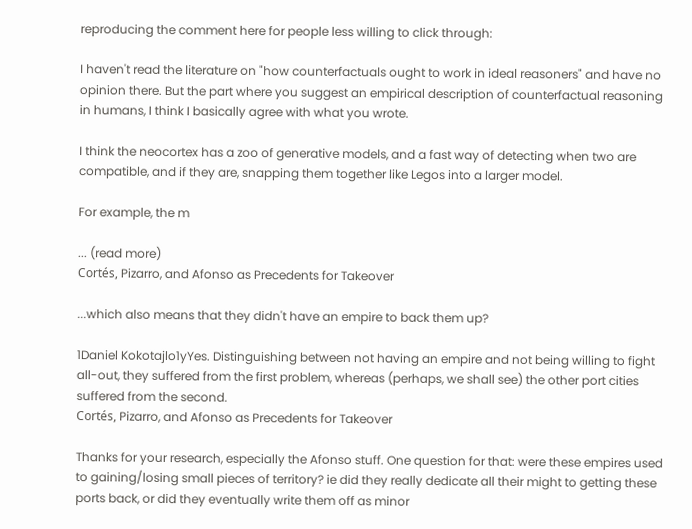reproducing the comment here for people less willing to click through:

I haven't read the literature on "how counterfactuals ought to work in ideal reasoners" and have no opinion there. But the part where you suggest an empirical description of counterfactual reasoning in humans, I think I basically agree with what you wrote.

I think the neocortex has a zoo of generative models, and a fast way of detecting when two are compatible, and if they are, snapping them together like Legos into a larger model.

For example, the m

... (read more)
Cortés, Pizarro, and Afonso as Precedents for Takeover

...which also means that they didn't have an empire to back them up?

1Daniel Kokotajlo1yYes. Distinguishing between not having an empire and not being willing to fight all-out, they suffered from the first problem, whereas (perhaps, we shall see) the other port cities suffered from the second.
Cortés, Pizarro, and Afonso as Precedents for Takeover

Thanks for your research, especially the Afonso stuff. One question for that: were these empires used to gaining/losing small pieces of territory? ie did they really dedicate all their might to getting these ports back, or did they eventually write them off as minor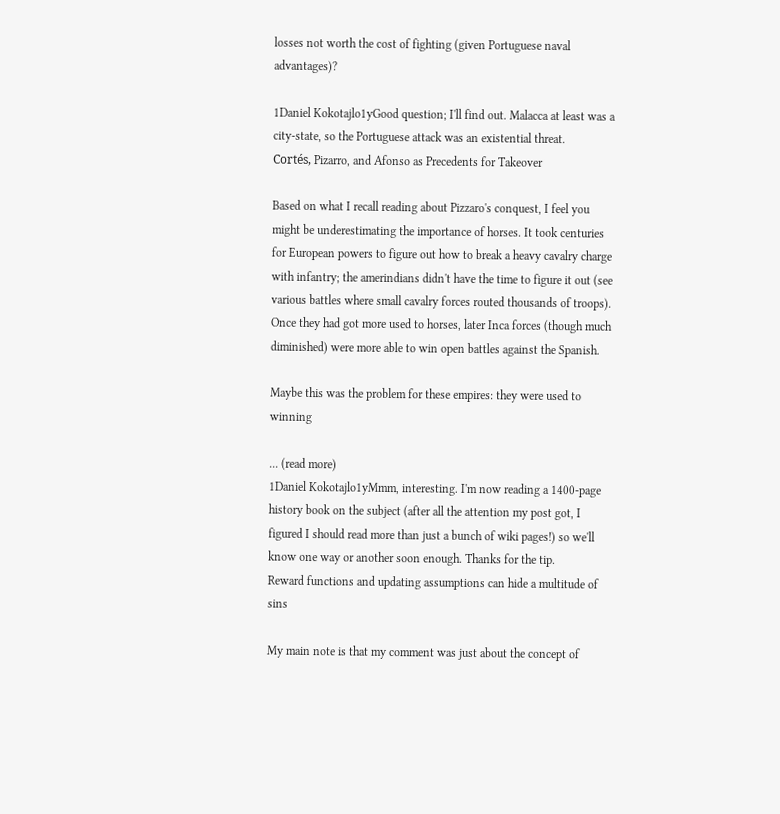losses not worth the cost of fighting (given Portuguese naval advantages)?

1Daniel Kokotajlo1yGood question; I'll find out. Malacca at least was a city-state, so the Portuguese attack was an existential threat.
Cortés, Pizarro, and Afonso as Precedents for Takeover

Based on what I recall reading about Pizzaro's conquest, I feel you might be underestimating the importance of horses. It took centuries for European powers to figure out how to break a heavy cavalry charge with infantry; the amerindians didn't have the time to figure it out (see various battles where small cavalry forces routed thousands of troops). Once they had got more used to horses, later Inca forces (though much diminished) were more able to win open battles against the Spanish.

Maybe this was the problem for these empires: they were used to winning

... (read more)
1Daniel Kokotajlo1yMmm, interesting. I'm now reading a 1400-page history book on the subject (after all the attention my post got, I figured I should read more than just a bunch of wiki pages!) so we'll know one way or another soon enough. Thanks for the tip.
Reward functions and updating assumptions can hide a multitude of sins

My main note is that my comment was just about the concept of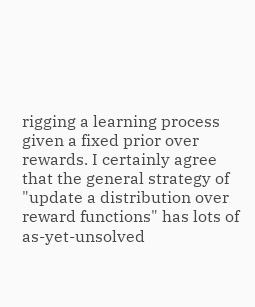rigging a learning process given a fixed prior over rewards. I certainly agree that the general strategy of "update a distribution over reward functions" has lots of as-yet-unsolved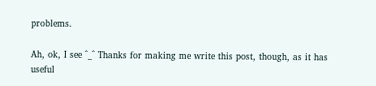problems.

Ah, ok, I see ^_^ Thanks for making me write this post, though, as it has useful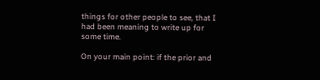things for other people to see, that I had been meaning to write up for some time.

On your main point: if the prior and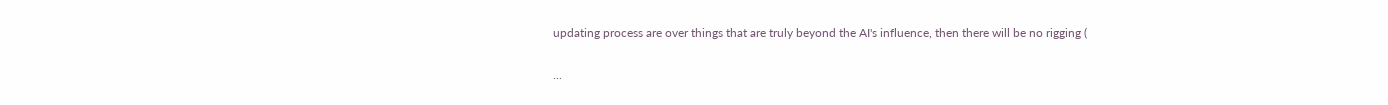updating process are over things that are truly beyond the AI's influence, then there will be no rigging (

...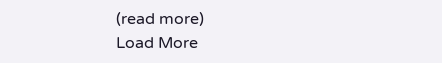(read more)
Load More